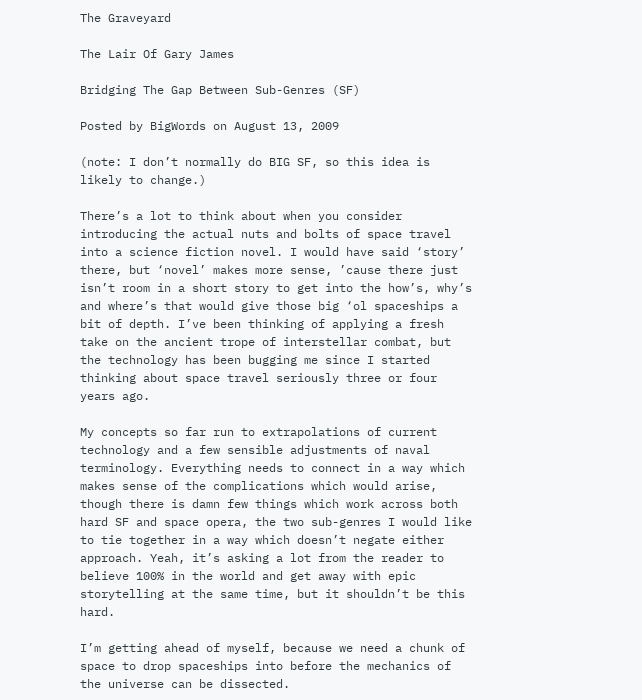The Graveyard

The Lair Of Gary James

Bridging The Gap Between Sub-Genres (SF)

Posted by BigWords on August 13, 2009

(note: I don’t normally do BIG SF, so this idea is likely to change.)

There’s a lot to think about when you consider introducing the actual nuts and bolts of space travel into a science fiction novel. I would have said ‘story’ there, but ‘novel’ makes more sense, ’cause there just isn’t room in a short story to get into the how’s, why’s and where’s that would give those big ‘ol spaceships a bit of depth. I’ve been thinking of applying a fresh take on the ancient trope of interstellar combat, but the technology has been bugging me since I started thinking about space travel seriously three or four years ago.

My concepts so far run to extrapolations of current technology and a few sensible adjustments of naval terminology. Everything needs to connect in a way which makes sense of the complications which would arise, though there is damn few things which work across both hard SF and space opera, the two sub-genres I would like to tie together in a way which doesn’t negate either approach. Yeah, it’s asking a lot from the reader to believe 100% in the world and get away with epic storytelling at the same time, but it shouldn’t be this hard.

I’m getting ahead of myself, because we need a chunk of space to drop spaceships into before the mechanics of the universe can be dissected.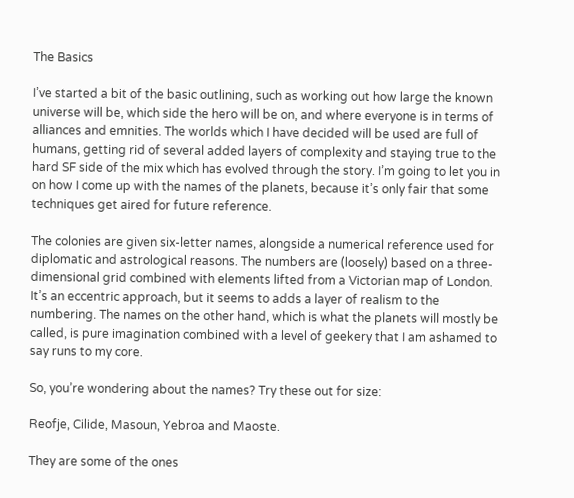The Basics

I’ve started a bit of the basic outlining, such as working out how large the known universe will be, which side the hero will be on, and where everyone is in terms of alliances and emnities. The worlds which I have decided will be used are full of humans, getting rid of several added layers of complexity and staying true to the hard SF side of the mix which has evolved through the story. I’m going to let you in on how I come up with the names of the planets, because it’s only fair that some techniques get aired for future reference.

The colonies are given six-letter names, alongside a numerical reference used for diplomatic and astrological reasons. The numbers are (loosely) based on a three-dimensional grid combined with elements lifted from a Victorian map of London. It’s an eccentric approach, but it seems to adds a layer of realism to the numbering. The names on the other hand, which is what the planets will mostly be called, is pure imagination combined with a level of geekery that I am ashamed to say runs to my core.

So, you’re wondering about the names? Try these out for size:

Reofje, Cilide, Masoun, Yebroa and Maoste.

They are some of the ones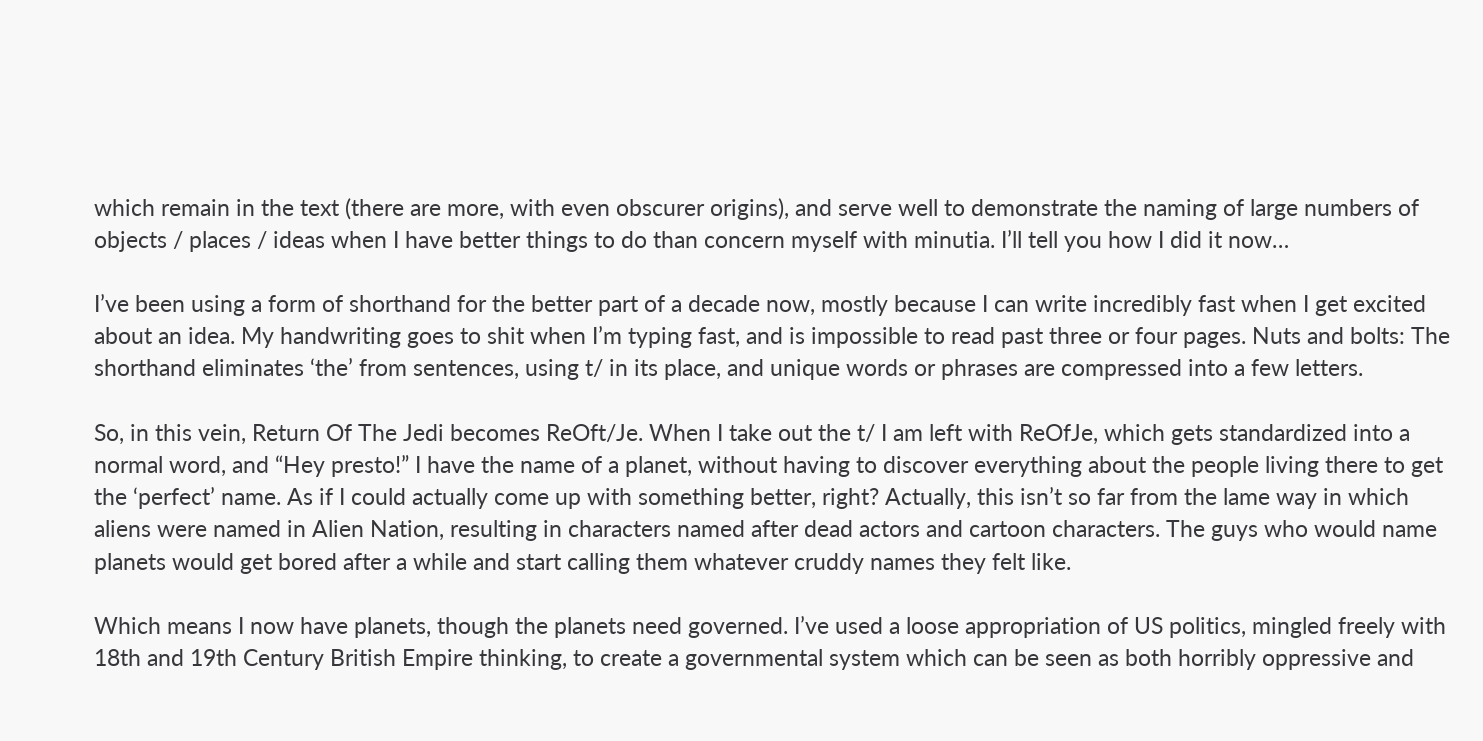which remain in the text (there are more, with even obscurer origins), and serve well to demonstrate the naming of large numbers of objects / places / ideas when I have better things to do than concern myself with minutia. I’ll tell you how I did it now…

I’ve been using a form of shorthand for the better part of a decade now, mostly because I can write incredibly fast when I get excited about an idea. My handwriting goes to shit when I’m typing fast, and is impossible to read past three or four pages. Nuts and bolts: The shorthand eliminates ‘the’ from sentences, using t/ in its place, and unique words or phrases are compressed into a few letters.

So, in this vein, Return Of The Jedi becomes ReOft/Je. When I take out the t/ I am left with ReOfJe, which gets standardized into a normal word, and “Hey presto!” I have the name of a planet, without having to discover everything about the people living there to get the ‘perfect’ name. As if I could actually come up with something better, right? Actually, this isn’t so far from the lame way in which aliens were named in Alien Nation, resulting in characters named after dead actors and cartoon characters. The guys who would name planets would get bored after a while and start calling them whatever cruddy names they felt like.

Which means I now have planets, though the planets need governed. I’ve used a loose appropriation of US politics, mingled freely with 18th and 19th Century British Empire thinking, to create a governmental system which can be seen as both horribly oppressive and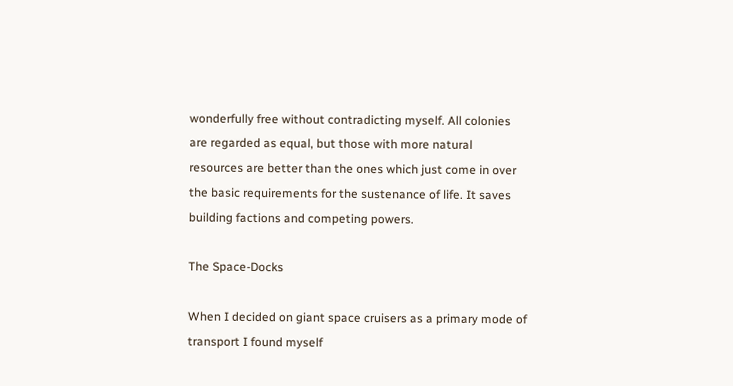wonderfully free without contradicting myself. All colonies are regarded as equal, but those with more natural resources are better than the ones which just come in over the basic requirements for the sustenance of life. It saves building factions and competing powers.

The Space-Docks

When I decided on giant space cruisers as a primary mode of transport I found myself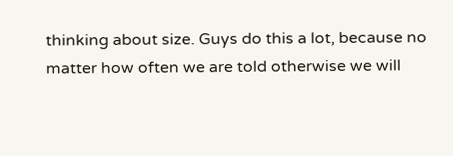thinking about size. Guys do this a lot, because no matter how often we are told otherwise we will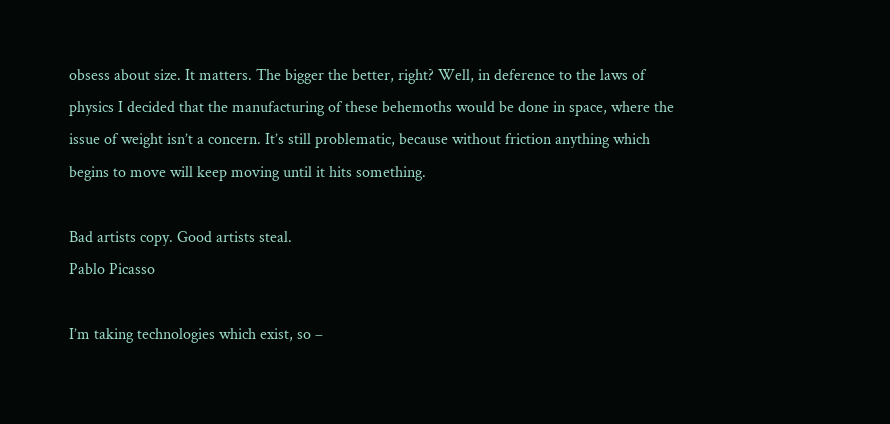obsess about size. It matters. The bigger the better, right? Well, in deference to the laws of physics I decided that the manufacturing of these behemoths would be done in space, where the issue of weight isn’t a concern. It’s still problematic, because without friction anything which begins to move will keep moving until it hits something.

Bad artists copy. Good artists steal.
Pablo Picasso

I’m taking technologies which exist, so –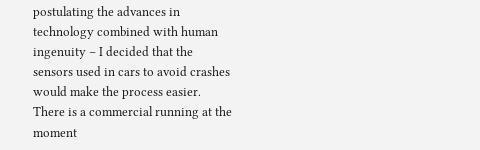postulating the advances in technology combined with human ingenuity – I decided that the sensors used in cars to avoid crashes would make the process easier. There is a commercial running at the moment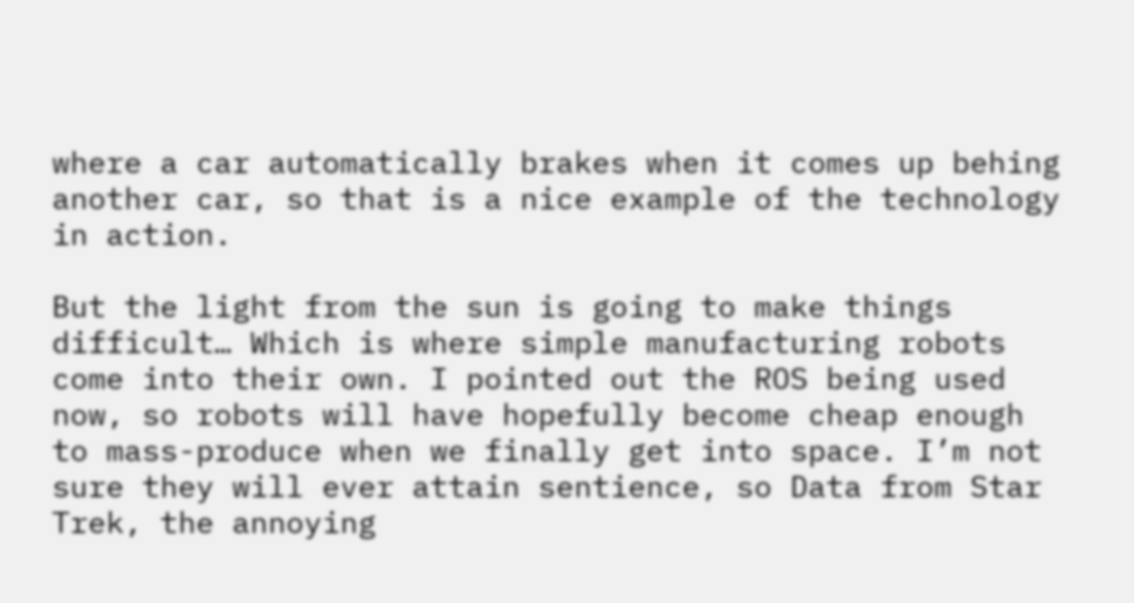where a car automatically brakes when it comes up behing another car, so that is a nice example of the technology in action.

But the light from the sun is going to make things difficult… Which is where simple manufacturing robots come into their own. I pointed out the ROS being used now, so robots will have hopefully become cheap enough to mass-produce when we finally get into space. I’m not sure they will ever attain sentience, so Data from Star Trek, the annoying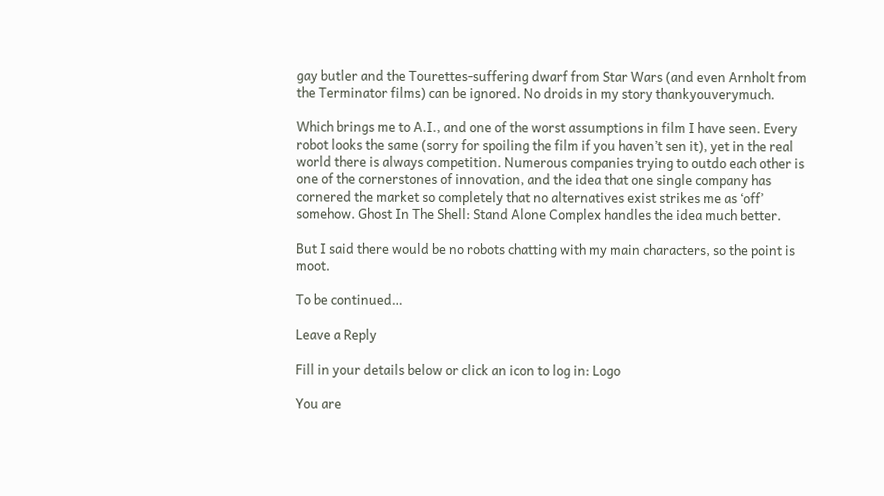gay butler and the Tourettes-suffering dwarf from Star Wars (and even Arnholt from the Terminator films) can be ignored. No droids in my story thankyouverymuch.

Which brings me to A.I., and one of the worst assumptions in film I have seen. Every robot looks the same (sorry for spoiling the film if you haven’t sen it), yet in the real world there is always competition. Numerous companies trying to outdo each other is one of the cornerstones of innovation, and the idea that one single company has cornered the market so completely that no alternatives exist strikes me as ‘off’ somehow. Ghost In The Shell: Stand Alone Complex handles the idea much better.

But I said there would be no robots chatting with my main characters, so the point is moot.

To be continued…

Leave a Reply

Fill in your details below or click an icon to log in: Logo

You are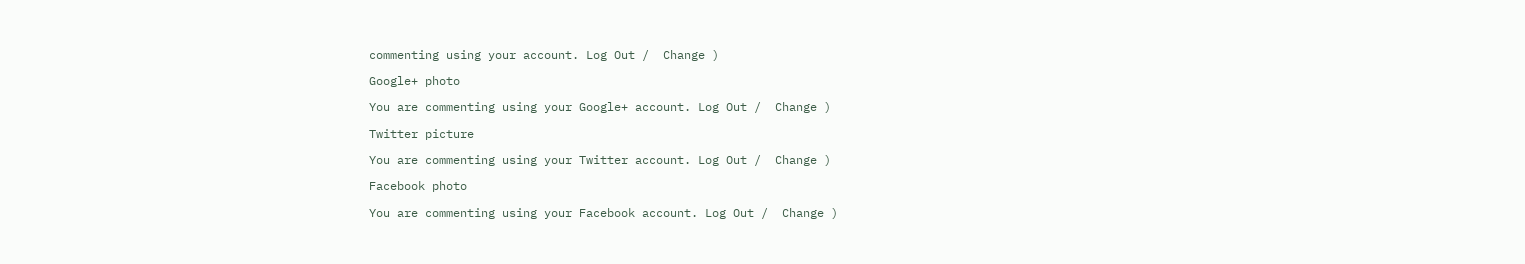commenting using your account. Log Out /  Change )

Google+ photo

You are commenting using your Google+ account. Log Out /  Change )

Twitter picture

You are commenting using your Twitter account. Log Out /  Change )

Facebook photo

You are commenting using your Facebook account. Log Out /  Change )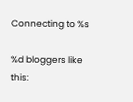Connecting to %s

%d bloggers like this: